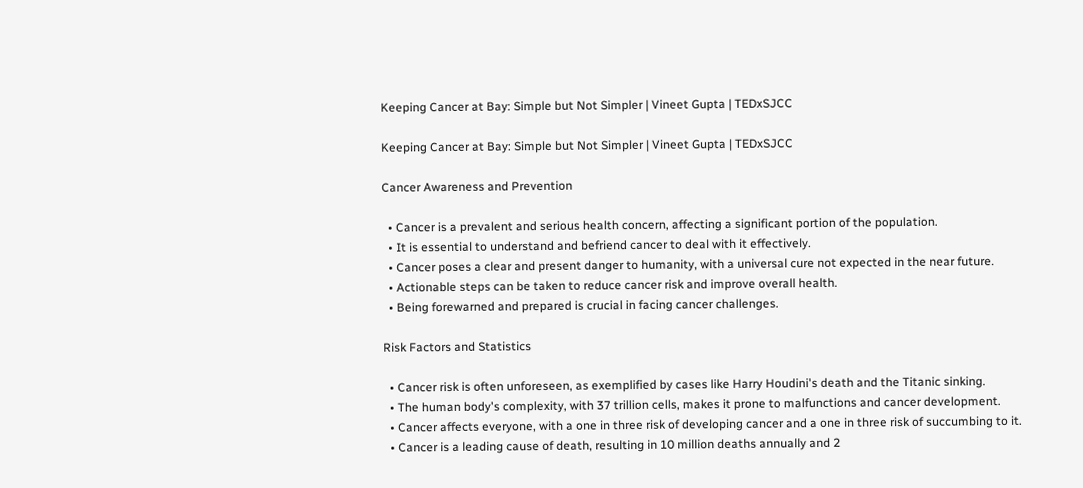Keeping Cancer at Bay: Simple but Not Simpler | Vineet Gupta | TEDxSJCC

Keeping Cancer at Bay: Simple but Not Simpler | Vineet Gupta | TEDxSJCC

Cancer Awareness and Prevention

  • Cancer is a prevalent and serious health concern, affecting a significant portion of the population.
  • It is essential to understand and befriend cancer to deal with it effectively.
  • Cancer poses a clear and present danger to humanity, with a universal cure not expected in the near future.
  • Actionable steps can be taken to reduce cancer risk and improve overall health.
  • Being forewarned and prepared is crucial in facing cancer challenges.

Risk Factors and Statistics

  • Cancer risk is often unforeseen, as exemplified by cases like Harry Houdini's death and the Titanic sinking.
  • The human body's complexity, with 37 trillion cells, makes it prone to malfunctions and cancer development.
  • Cancer affects everyone, with a one in three risk of developing cancer and a one in three risk of succumbing to it.
  • Cancer is a leading cause of death, resulting in 10 million deaths annually and 2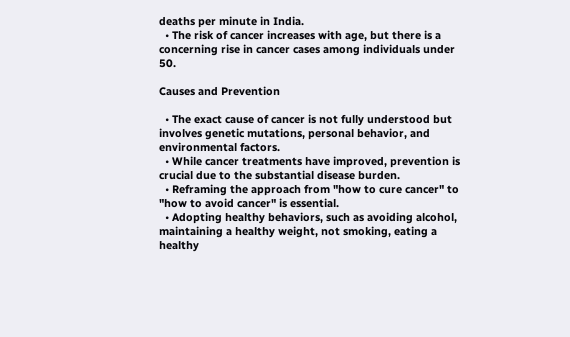deaths per minute in India.
  • The risk of cancer increases with age, but there is a concerning rise in cancer cases among individuals under 50.

Causes and Prevention

  • The exact cause of cancer is not fully understood but involves genetic mutations, personal behavior, and environmental factors.
  • While cancer treatments have improved, prevention is crucial due to the substantial disease burden.
  • Reframing the approach from "how to cure cancer" to "how to avoid cancer" is essential.
  • Adopting healthy behaviors, such as avoiding alcohol, maintaining a healthy weight, not smoking, eating a healthy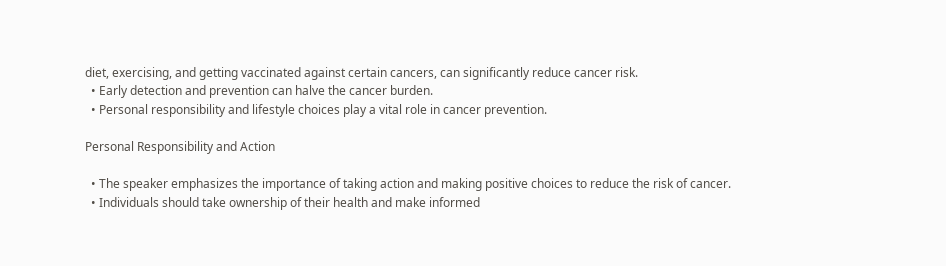diet, exercising, and getting vaccinated against certain cancers, can significantly reduce cancer risk.
  • Early detection and prevention can halve the cancer burden.
  • Personal responsibility and lifestyle choices play a vital role in cancer prevention.

Personal Responsibility and Action

  • The speaker emphasizes the importance of taking action and making positive choices to reduce the risk of cancer.
  • Individuals should take ownership of their health and make informed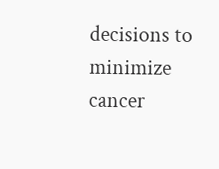decisions to minimize cancer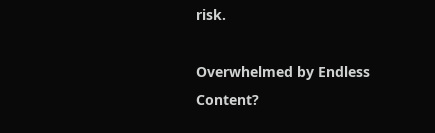risk.

Overwhelmed by Endless Content?